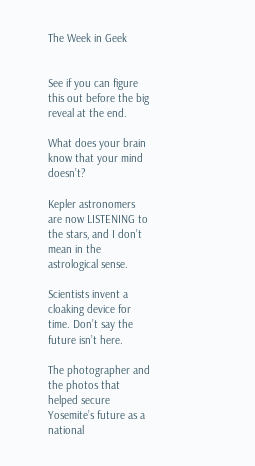The Week in Geek


See if you can figure this out before the big reveal at the end.

What does your brain know that your mind doesn’t?

Kepler astronomers are now LISTENING to the stars, and I don’t mean in the astrological sense.

Scientists invent a cloaking device for time. Don’t say the future isn’t here.

The photographer and the photos that helped secure Yosemite’s future as a national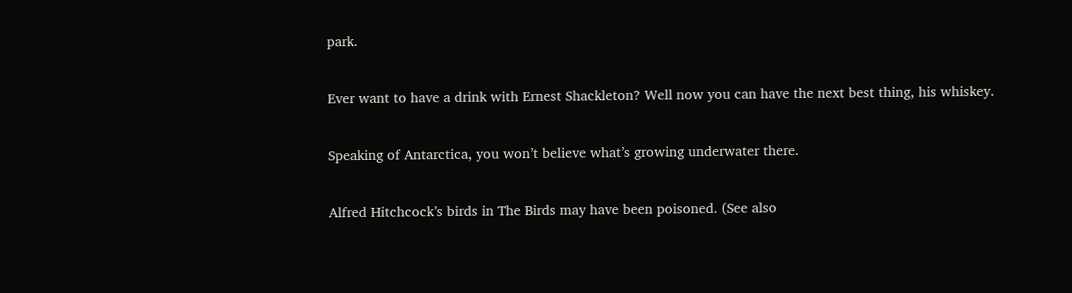park.

Ever want to have a drink with Ernest Shackleton? Well now you can have the next best thing, his whiskey.

Speaking of Antarctica, you won’t believe what’s growing underwater there.

Alfred Hitchcock’s birds in The Birds may have been poisoned. (See also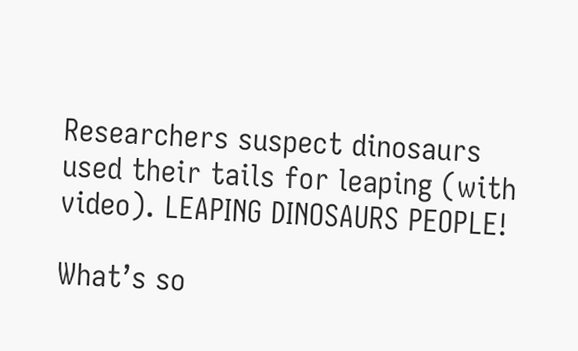Researchers suspect dinosaurs used their tails for leaping (with video). LEAPING DINOSAURS PEOPLE!

What’s so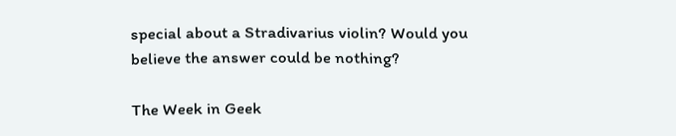special about a Stradivarius violin? Would you believe the answer could be nothing?

The Week in Geek